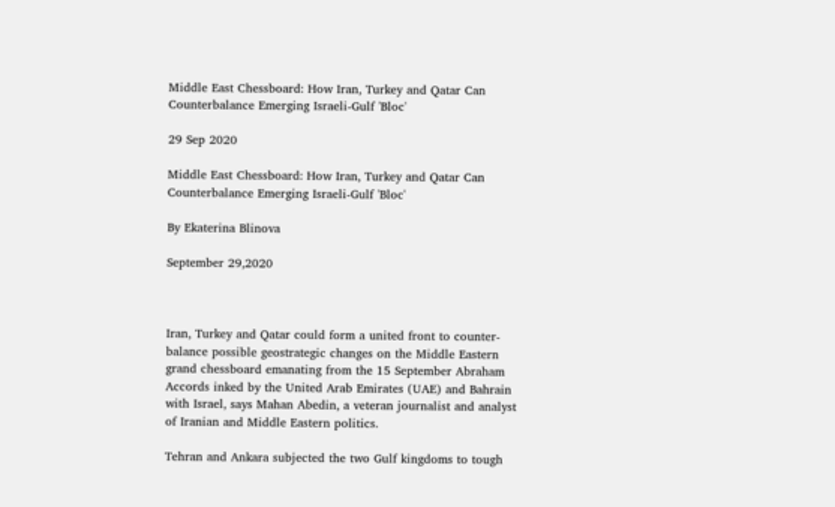Middle East Chessboard: How Iran, Turkey and Qatar Can Counterbalance Emerging Israeli-Gulf 'Bloc'

29 Sep 2020

Middle East Chessboard: How Iran, Turkey and Qatar Can Counterbalance Emerging Israeli-Gulf 'Bloc'

By Ekaterina Blinova

September 29,2020



Iran, Turkey and Qatar could form a united front to counter-balance possible geostrategic changes on the Middle Eastern grand chessboard emanating from the 15 September Abraham Accords inked by the United Arab Emirates (UAE) and Bahrain with Israel, says Mahan Abedin, a veteran journalist and analyst of Iranian and Middle Eastern politics.

Tehran and Ankara subjected the two Gulf kingdoms to tough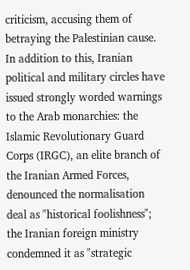criticism, accusing them of betraying the Palestinian cause. In addition to this, Iranian political and military circles have issued strongly worded warnings to the Arab monarchies: the Islamic Revolutionary Guard Corps (IRGC), an elite branch of the Iranian Armed Forces, denounced the normalisation deal as "historical foolishness"; the Iranian foreign ministry condemned it as "strategic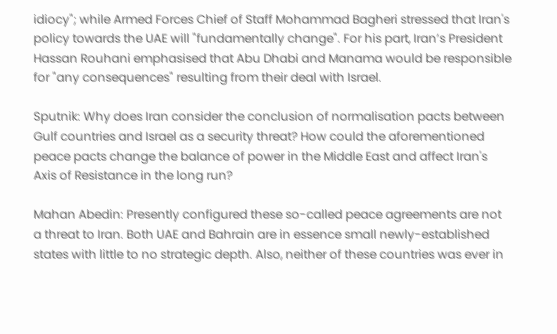idiocy"; while Armed Forces Chief of Staff Mohammad Bagheri stressed that Iran's policy towards the UAE will "fundamentally change". For his part, Iran’s President Hassan Rouhani emphasised that Abu Dhabi and Manama would be responsible for "any consequences" resulting from their deal with Israel.

Sputnik: Why does Iran consider the conclusion of normalisation pacts between Gulf countries and Israel as a security threat? How could the aforementioned peace pacts change the balance of power in the Middle East and affect Iran's Axis of Resistance in the long run?

Mahan Abedin: Presently configured these so-called peace agreements are not a threat to Iran. Both UAE and Bahrain are in essence small newly-established states with little to no strategic depth. Also, neither of these countries was ever in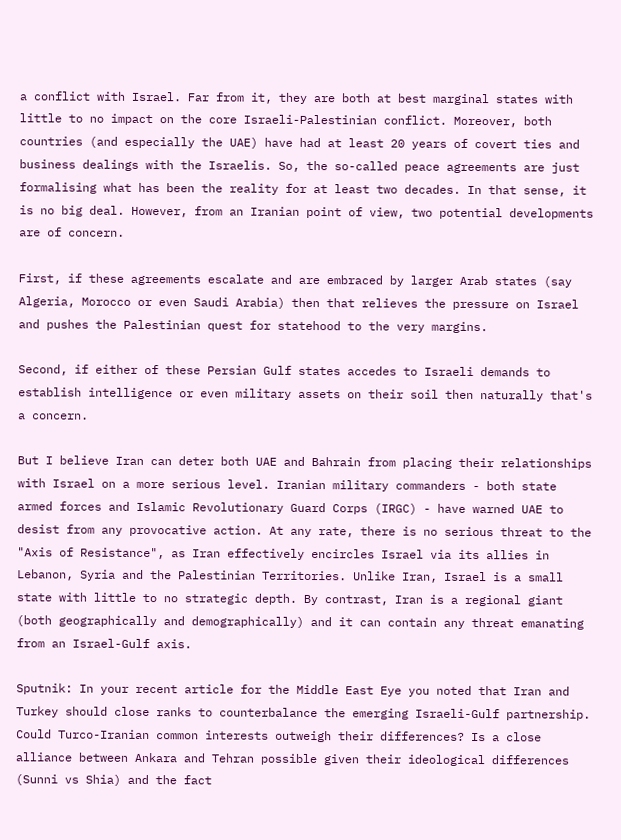a conflict with Israel. Far from it, they are both at best marginal states with little to no impact on the core Israeli-Palestinian conflict. Moreover, both countries (and especially the UAE) have had at least 20 years of covert ties and business dealings with the Israelis. So, the so-called peace agreements are just formalising what has been the reality for at least two decades. In that sense, it is no big deal. However, from an Iranian point of view, two potential developments are of concern.

First, if these agreements escalate and are embraced by larger Arab states (say Algeria, Morocco or even Saudi Arabia) then that relieves the pressure on Israel and pushes the Palestinian quest for statehood to the very margins.

Second, if either of these Persian Gulf states accedes to Israeli demands to establish intelligence or even military assets on their soil then naturally that's a concern.

But I believe Iran can deter both UAE and Bahrain from placing their relationships with Israel on a more serious level. Iranian military commanders - both state armed forces and Islamic Revolutionary Guard Corps (IRGC) - have warned UAE to desist from any provocative action. At any rate, there is no serious threat to the "Axis of Resistance", as Iran effectively encircles Israel via its allies in Lebanon, Syria and the Palestinian Territories. Unlike Iran, Israel is a small state with little to no strategic depth. By contrast, Iran is a regional giant (both geographically and demographically) and it can contain any threat emanating from an Israel-Gulf axis.

Sputnik: In your recent article for the Middle East Eye you noted that Iran and Turkey should close ranks to counterbalance the emerging Israeli-Gulf partnership. Could Turco-Iranian common interests outweigh their differences? Is a close alliance between Ankara and Tehran possible given their ideological differences (Sunni vs Shia) and the fact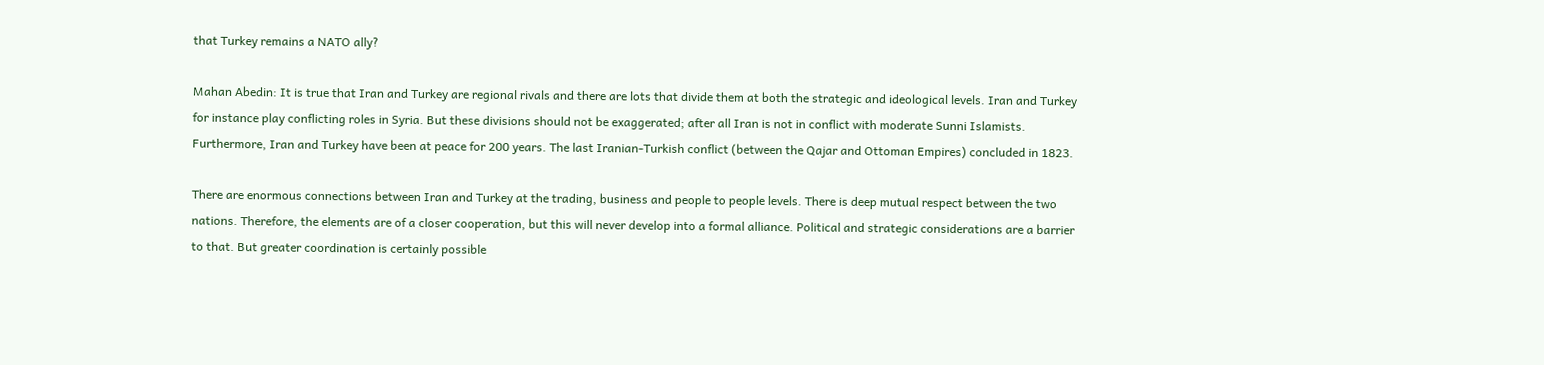that Turkey remains a NATO ally?

Mahan Abedin: It is true that Iran and Turkey are regional rivals and there are lots that divide them at both the strategic and ideological levels. Iran and Turkey for instance play conflicting roles in Syria. But these divisions should not be exaggerated; after all Iran is not in conflict with moderate Sunni Islamists. Furthermore, Iran and Turkey have been at peace for 200 years. The last Iranian-Turkish conflict (between the Qajar and Ottoman Empires) concluded in 1823.

There are enormous connections between Iran and Turkey at the trading, business and people to people levels. There is deep mutual respect between the two nations. Therefore, the elements are of a closer cooperation, but this will never develop into a formal alliance. Political and strategic considerations are a barrier to that. But greater coordination is certainly possible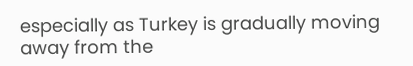especially as Turkey is gradually moving away from the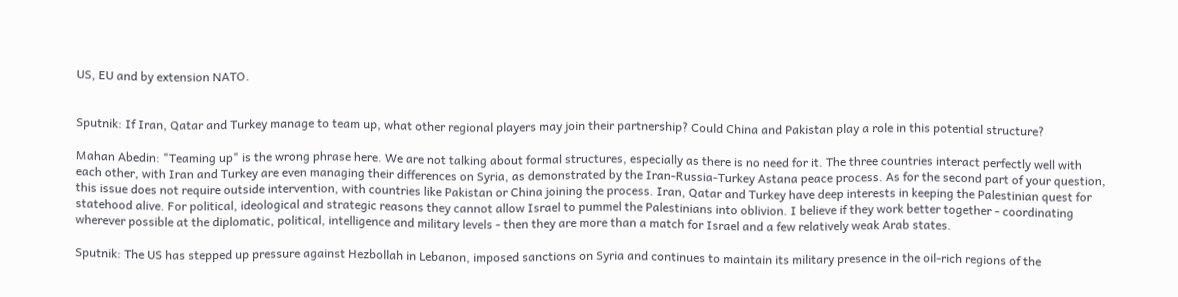US, EU and by extension NATO.


Sputnik: If Iran, Qatar and Turkey manage to team up, what other regional players may join their partnership? Could China and Pakistan play a role in this potential structure?

Mahan Abedin: "Teaming up" is the wrong phrase here. We are not talking about formal structures, especially as there is no need for it. The three countries interact perfectly well with each other, with Iran and Turkey are even managing their differences on Syria, as demonstrated by the Iran-Russia-Turkey Astana peace process. As for the second part of your question, this issue does not require outside intervention, with countries like Pakistan or China joining the process. Iran, Qatar and Turkey have deep interests in keeping the Palestinian quest for statehood alive. For political, ideological and strategic reasons they cannot allow Israel to pummel the Palestinians into oblivion. I believe if they work better together - coordinating wherever possible at the diplomatic, political, intelligence and military levels - then they are more than a match for Israel and a few relatively weak Arab states.

Sputnik: The US has stepped up pressure against Hezbollah in Lebanon, imposed sanctions on Syria and continues to maintain its military presence in the oil-rich regions of the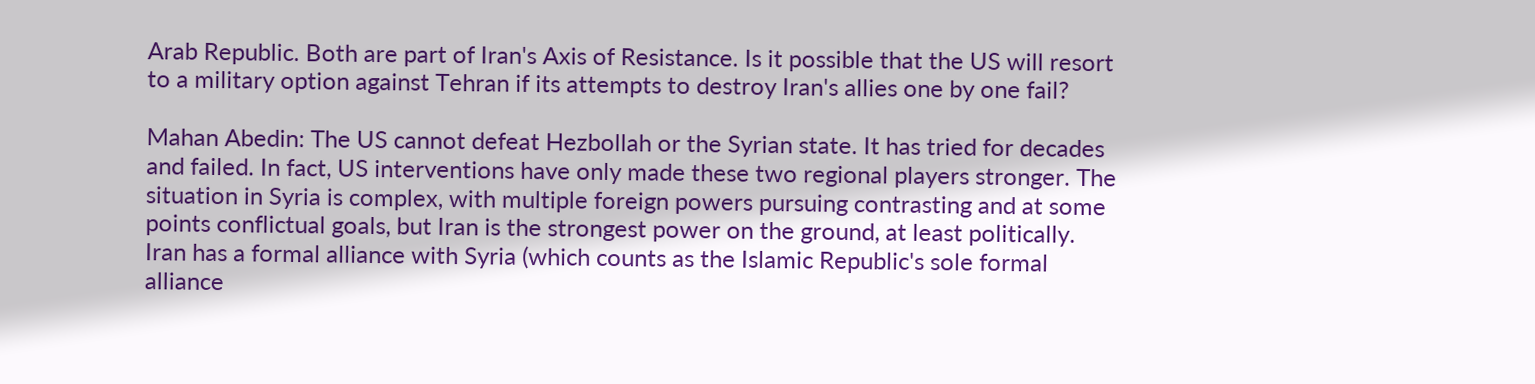Arab Republic. Both are part of Iran's Axis of Resistance. Is it possible that the US will resort to a military option against Tehran if its attempts to destroy Iran's allies one by one fail?

Mahan Abedin: The US cannot defeat Hezbollah or the Syrian state. It has tried for decades and failed. In fact, US interventions have only made these two regional players stronger. The situation in Syria is complex, with multiple foreign powers pursuing contrasting and at some points conflictual goals, but Iran is the strongest power on the ground, at least politically. Iran has a formal alliance with Syria (which counts as the Islamic Republic's sole formal alliance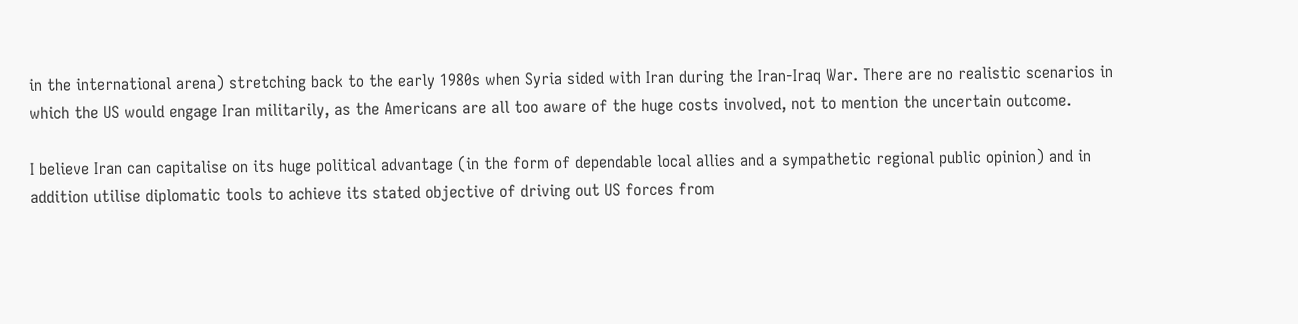in the international arena) stretching back to the early 1980s when Syria sided with Iran during the Iran-Iraq War. There are no realistic scenarios in which the US would engage Iran militarily, as the Americans are all too aware of the huge costs involved, not to mention the uncertain outcome.

I believe Iran can capitalise on its huge political advantage (in the form of dependable local allies and a sympathetic regional public opinion) and in addition utilise diplomatic tools to achieve its stated objective of driving out US forces from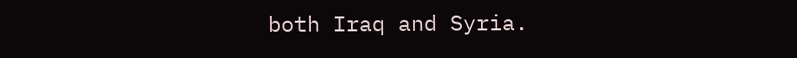both Iraq and Syria.